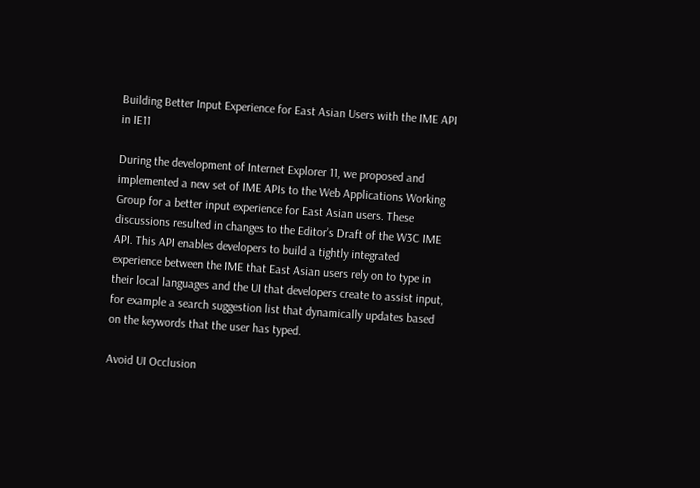Building Better Input Experience for East Asian Users with the IME API in IE11

During the development of Internet Explorer 11, we proposed and implemented a new set of IME APIs to the Web Applications Working Group for a better input experience for East Asian users. These discussions resulted in changes to the Editor’s Draft of the W3C IME API. This API enables developers to build a tightly integrated experience between the IME that East Asian users rely on to type in their local languages and the UI that developers create to assist input, for example a search suggestion list that dynamically updates based on the keywords that the user has typed.

Avoid UI Occlusion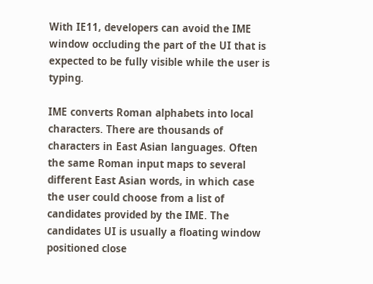With IE11, developers can avoid the IME window occluding the part of the UI that is expected to be fully visible while the user is typing.

IME converts Roman alphabets into local characters. There are thousands of characters in East Asian languages. Often the same Roman input maps to several different East Asian words, in which case the user could choose from a list of candidates provided by the IME. The candidates UI is usually a floating window positioned close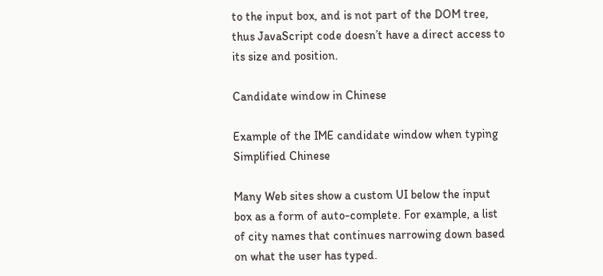to the input box, and is not part of the DOM tree, thus JavaScript code doesn’t have a direct access to its size and position.

Candidate window in Chinese

Example of the IME candidate window when typing Simplified Chinese

Many Web sites show a custom UI below the input box as a form of auto-complete. For example, a list of city names that continues narrowing down based on what the user has typed.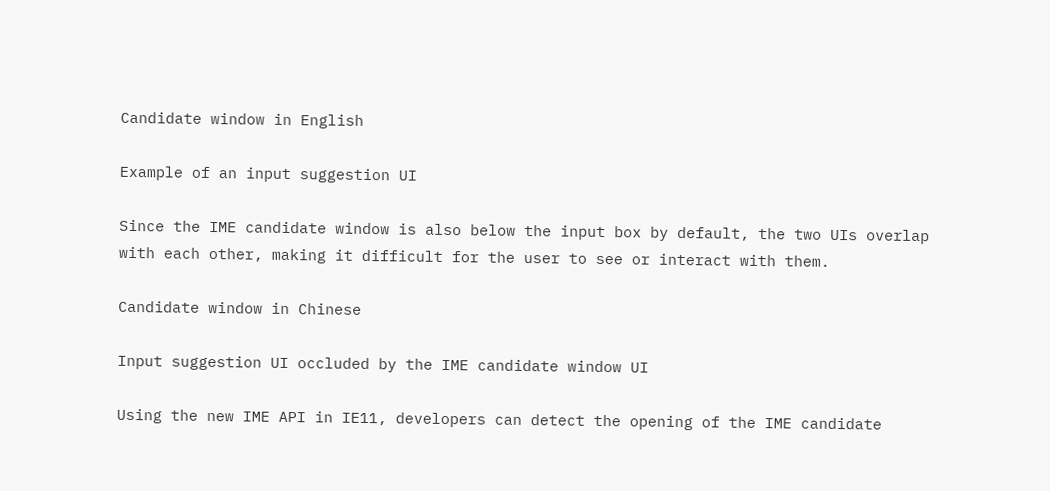Candidate window in English

Example of an input suggestion UI

Since the IME candidate window is also below the input box by default, the two UIs overlap with each other, making it difficult for the user to see or interact with them.

Candidate window in Chinese

Input suggestion UI occluded by the IME candidate window UI

Using the new IME API in IE11, developers can detect the opening of the IME candidate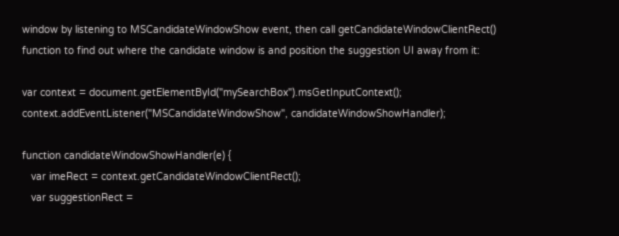window by listening to MSCandidateWindowShow event, then call getCandidateWindowClientRect() function to find out where the candidate window is and position the suggestion UI away from it:

var context = document.getElementById("mySearchBox").msGetInputContext();
context.addEventListener("MSCandidateWindowShow", candidateWindowShowHandler);

function candidateWindowShowHandler(e) {
   var imeRect = context.getCandidateWindowClientRect();
   var suggestionRect =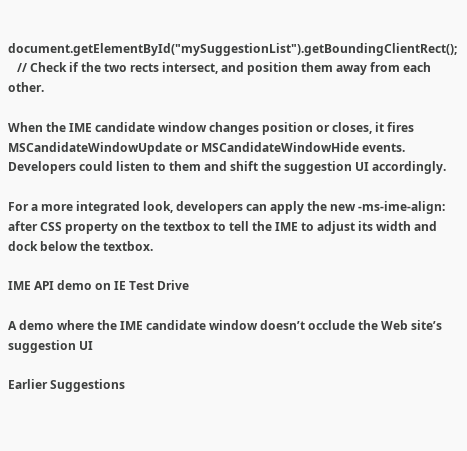document.getElementById("mySuggestionList").getBoundingClientRect();
   // Check if the two rects intersect, and position them away from each other.

When the IME candidate window changes position or closes, it fires MSCandidateWindowUpdate or MSCandidateWindowHide events. Developers could listen to them and shift the suggestion UI accordingly.

For a more integrated look, developers can apply the new -ms-ime-align: after CSS property on the textbox to tell the IME to adjust its width and dock below the textbox.

IME API demo on IE Test Drive

A demo where the IME candidate window doesn’t occlude the Web site’s suggestion UI

Earlier Suggestions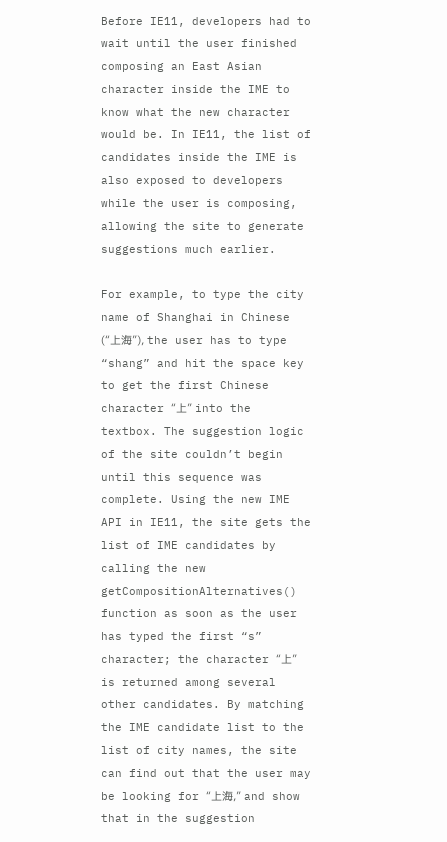Before IE11, developers had to wait until the user finished composing an East Asian character inside the IME to know what the new character would be. In IE11, the list of candidates inside the IME is also exposed to developers while the user is composing, allowing the site to generate suggestions much earlier.

For example, to type the city name of Shanghai in Chinese (“上海”), the user has to type “shang” and hit the space key to get the first Chinese character “上” into the textbox. The suggestion logic of the site couldn’t begin until this sequence was complete. Using the new IME API in IE11, the site gets the list of IME candidates by calling the new getCompositionAlternatives() function as soon as the user has typed the first “s” character; the character “上” is returned among several other candidates. By matching the IME candidate list to the list of city names, the site can find out that the user may be looking for “上海,” and show that in the suggestion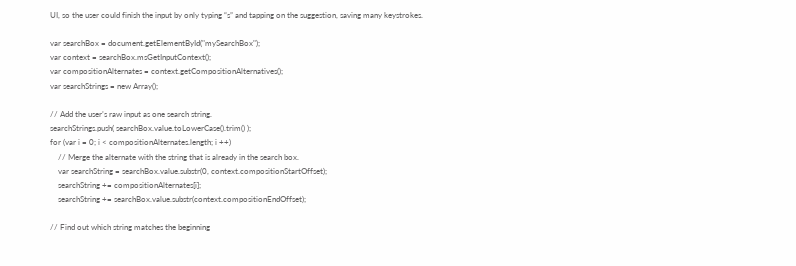UI, so the user could finish the input by only typing “s” and tapping on the suggestion, saving many keystrokes.

var searchBox = document.getElementById("mySearchBox");
var context = searchBox.msGetInputContext();
var compositionAlternates = context.getCompositionAlternatives();
var searchStrings = new Array();

// Add the user’s raw input as one search string.
searchStrings.push( searchBox.value.toLowerCase().trim() );
for (var i = 0; i < compositionAlternates.length; i ++)
    // Merge the alternate with the string that is already in the search box.
    var searchString = searchBox.value.substr(0, context.compositionStartOffset);
    searchString += compositionAlternates[i];
    searchString += searchBox.value.substr(context.compositionEndOffset);

// Find out which string matches the beginning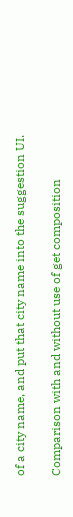of a city name, and put that city name into the suggestion UI.

Comparison with and without use of get composition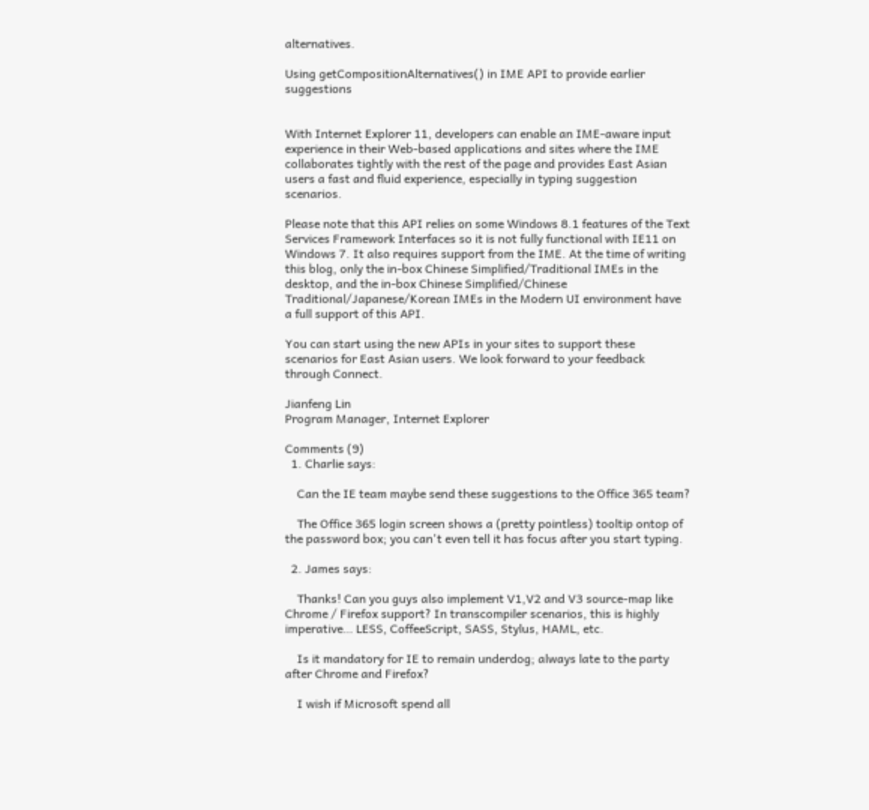alternatives.

Using getCompositionAlternatives() in IME API to provide earlier suggestions


With Internet Explorer 11, developers can enable an IME-aware input experience in their Web-based applications and sites where the IME collaborates tightly with the rest of the page and provides East Asian users a fast and fluid experience, especially in typing suggestion scenarios.

Please note that this API relies on some Windows 8.1 features of the Text Services Framework Interfaces so it is not fully functional with IE11 on Windows 7. It also requires support from the IME. At the time of writing this blog, only the in-box Chinese Simplified/Traditional IMEs in the desktop, and the in-box Chinese Simplified/Chinese Traditional/Japanese/Korean IMEs in the Modern UI environment have a full support of this API.

You can start using the new APIs in your sites to support these scenarios for East Asian users. We look forward to your feedback through Connect.

Jianfeng Lin
Program Manager, Internet Explorer

Comments (9)
  1. Charlie says:

    Can the IE team maybe send these suggestions to the Office 365 team?

    The Office 365 login screen shows a (pretty pointless) tooltip ontop of the password box; you can't even tell it has focus after you start typing.

  2. James says:

    Thanks! Can you guys also implement V1,V2 and V3 source-map like Chrome / Firefox support? In transcompiler scenarios, this is highly imperative… LESS, CoffeeScript, SASS, Stylus, HAML, etc.

    Is it mandatory for IE to remain underdog; always late to the party after Chrome and Firefox?

    I wish if Microsoft spend all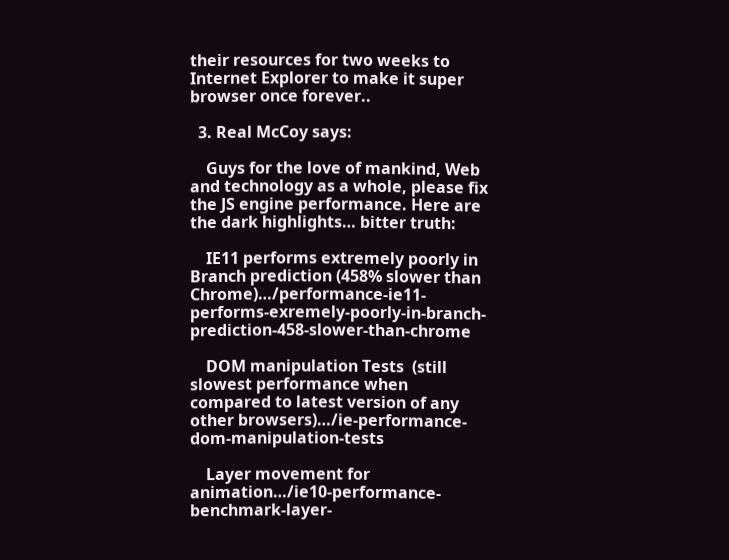their resources for two weeks to Internet Explorer to make it super browser once forever..

  3. Real McCoy says:

    Guys for the love of mankind, Web and technology as a whole, please fix the JS engine performance. Here are the dark highlights… bitter truth:

    IE11 performs extremely poorly in Branch prediction (458% slower than Chrome)…/performance-ie11-performs-exremely-poorly-in-branch-prediction-458-slower-than-chrome

    DOM manipulation Tests  (still slowest performance when compared to latest version of any other browsers)…/ie-performance-dom-manipulation-tests

    Layer movement for animation…/ie10-performance-benchmark-layer-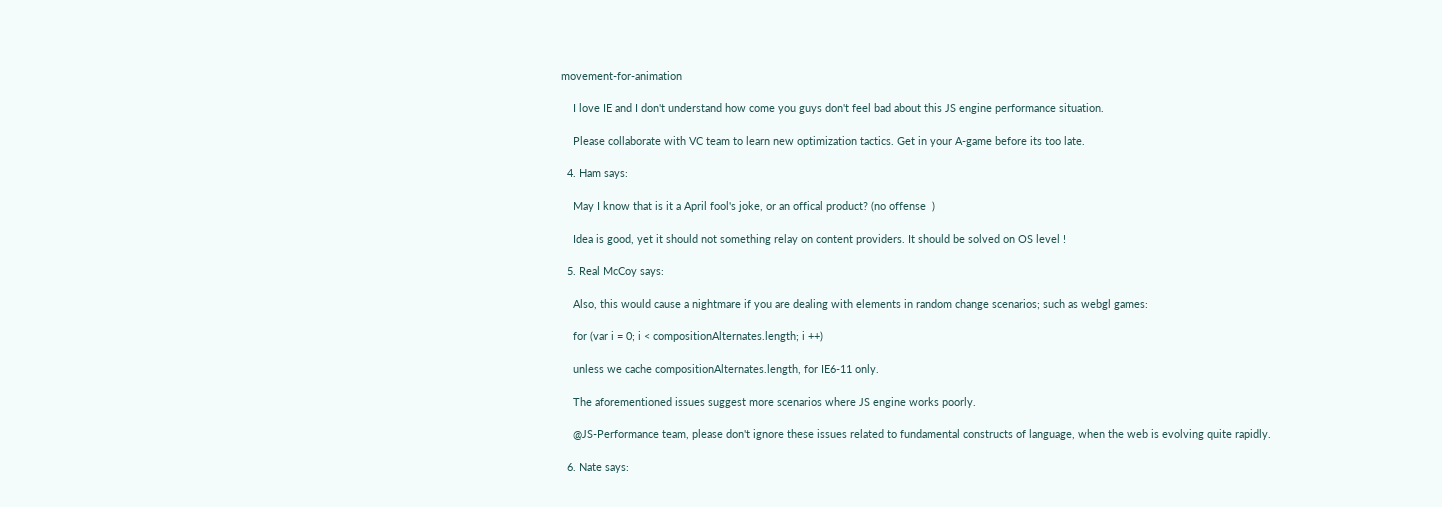movement-for-animation

    I love IE and I don't understand how come you guys don't feel bad about this JS engine performance situation.

    Please collaborate with VC team to learn new optimization tactics. Get in your A-game before its too late.

  4. Ham says:

    May I know that is it a April fool's joke, or an offical product? (no offense  )

    Idea is good, yet it should not something relay on content providers. It should be solved on OS level !

  5. Real McCoy says:

    Also, this would cause a nightmare if you are dealing with elements in random change scenarios; such as webgl games:

    for (var i = 0; i < compositionAlternates.length; i ++)

    unless we cache compositionAlternates.length, for IE6-11 only.

    The aforementioned issues suggest more scenarios where JS engine works poorly.

    @JS-Performance team, please don't ignore these issues related to fundamental constructs of language, when the web is evolving quite rapidly.

  6. Nate says: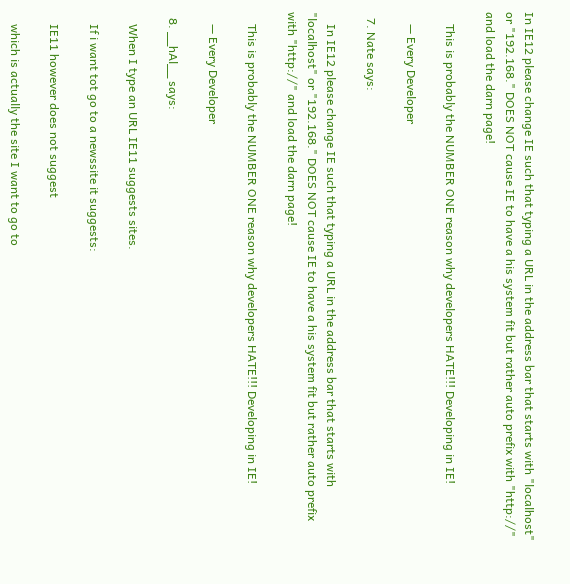In IE12 please change IE such that typing a URL in the address bar that starts with "localhost" or "192.168." DOES NOT cause IE to have a his system fit but rather auto prefix with "http://" and load the darn page!

    This is probably the NUMBER ONE reason why developers HATE!!! Developing in IE!

    — Every Developer

  7. Nate says:

    In IE12 please change IE such that typing a URL in the address bar that starts with "localhost" or "192.168." DOES NOT cause IE to have a his system fit but rather auto prefix with "http://" and load the darn page!

    This is probably the NUMBER ONE reason why developers HATE!!! Developing in IE!

    — Every Developer

  8. __hAl__ says:

    When I type an URL IE11 suggests sites.

    If i want tot go to a newssite it suggests:

    IE11 however does not suggest

    which is actually the site I want to go to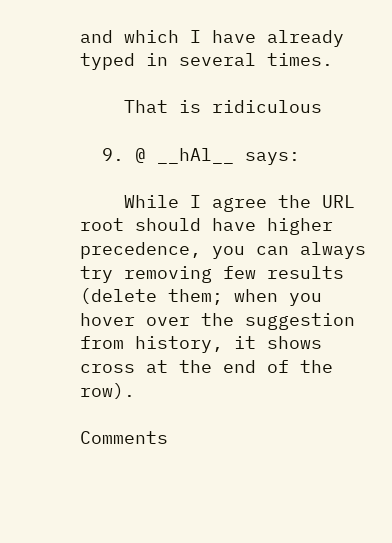and which I have already typed in several times.

    That is ridiculous

  9. @ __hAl__ says:

    While I agree the URL root should have higher precedence, you can always try removing few results (delete them; when you hover over the suggestion from history, it shows cross at the end of the row).

Comments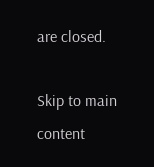are closed.

Skip to main content